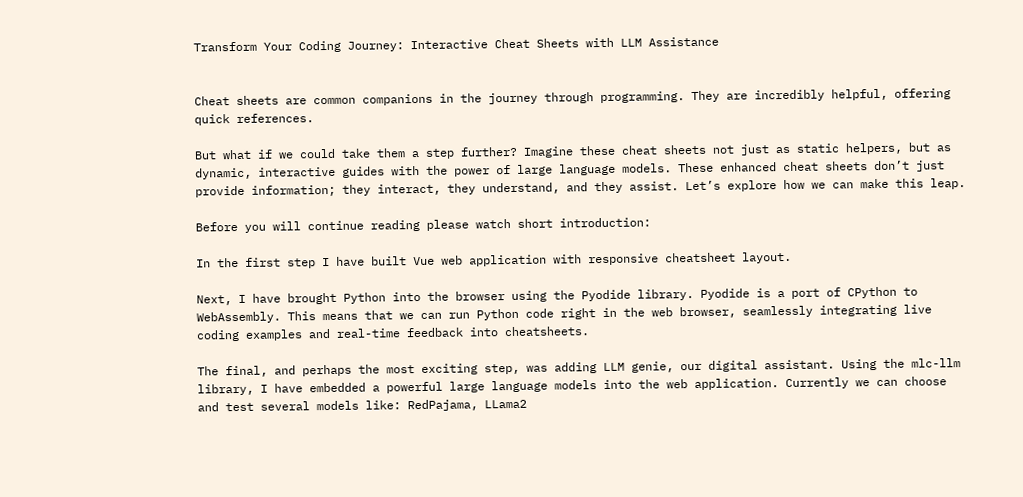Transform Your Coding Journey: Interactive Cheat Sheets with LLM Assistance


Cheat sheets are common companions in the journey through programming. They are incredibly helpful, offering quick references.

But what if we could take them a step further? Imagine these cheat sheets not just as static helpers, but as dynamic, interactive guides with the power of large language models. These enhanced cheat sheets don’t just provide information; they interact, they understand, and they assist. Let’s explore how we can make this leap.

Before you will continue reading please watch short introduction:

In the first step I have built Vue web application with responsive cheatsheet layout.

Next, I have brought Python into the browser using the Pyodide library. Pyodide is a port of CPython to WebAssembly. This means that we can run Python code right in the web browser, seamlessly integrating live coding examples and real-time feedback into cheatsheets.

The final, and perhaps the most exciting step, was adding LLM genie, our digital assistant. Using the mlc-llm library, I have embedded a powerful large language models into the web application. Currently we can choose and test several models like: RedPajama, LLama2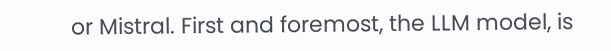or Mistral. First and foremost, the LLM model, is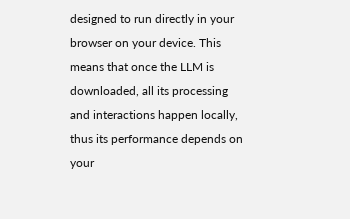designed to run directly in your browser on your device. This means that once the LLM is downloaded, all its processing and interactions happen locally, thus its performance depends on your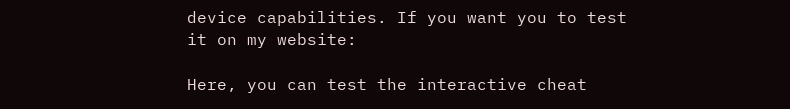device capabilities. If you want you to test it on my website:

Here, you can test the interactive cheat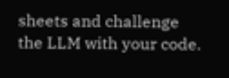sheets and challenge the LLM with your code.